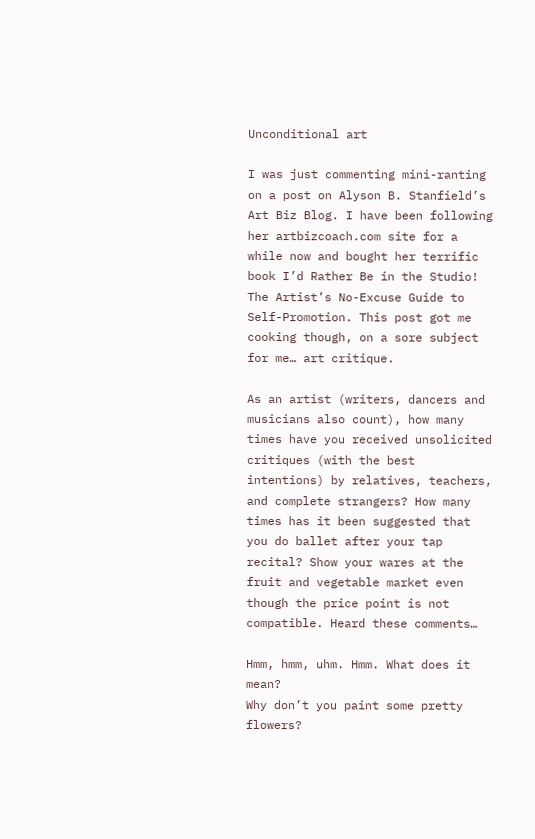Unconditional art

I was just commenting mini-ranting on a post on Alyson B. Stanfield’s Art Biz Blog. I have been following her artbizcoach.com site for a while now and bought her terrific book I’d Rather Be in the Studio! The Artist’s No-Excuse Guide to Self-Promotion. This post got me cooking though, on a sore subject for me… art critique.

As an artist (writers, dancers and musicians also count), how many times have you received unsolicited critiques (with the best intentions) by relatives, teachers, and complete strangers? How many times has it been suggested that you do ballet after your tap recital? Show your wares at the fruit and vegetable market even though the price point is not compatible. Heard these comments…

Hmm, hmm, uhm. Hmm. What does it mean?
Why don’t you paint some pretty flowers?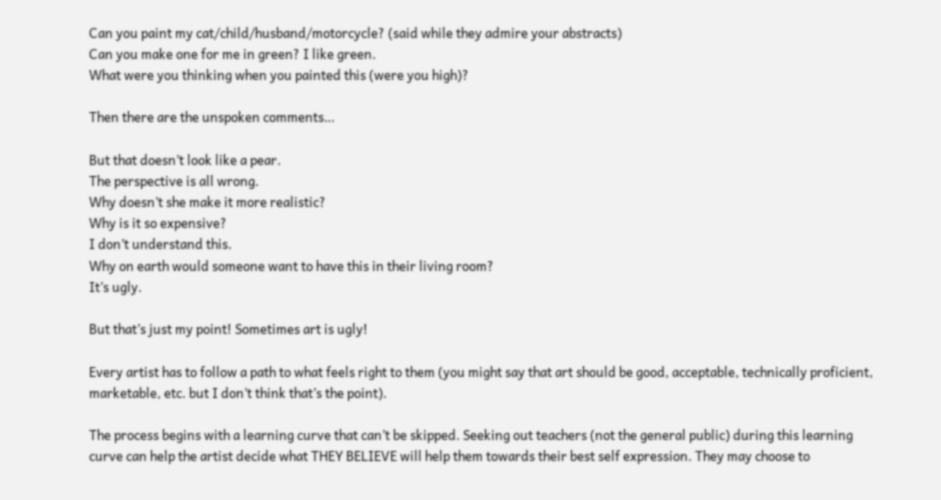Can you paint my cat/child/husband/motorcycle? (said while they admire your abstracts)
Can you make one for me in green? I like green.
What were you thinking when you painted this (were you high)?

Then there are the unspoken comments…

But that doesn’t look like a pear.
The perspective is all wrong.
Why doesn’t she make it more realistic?
Why is it so expensive?
I don’t understand this.
Why on earth would someone want to have this in their living room?
It’s ugly.

But that’s just my point! Sometimes art is ugly!

Every artist has to follow a path to what feels right to them (you might say that art should be good, acceptable, technically proficient, marketable, etc. but I don’t think that’s the point).

The process begins with a learning curve that can’t be skipped. Seeking out teachers (not the general public) during this learning curve can help the artist decide what THEY BELIEVE will help them towards their best self expression. They may choose to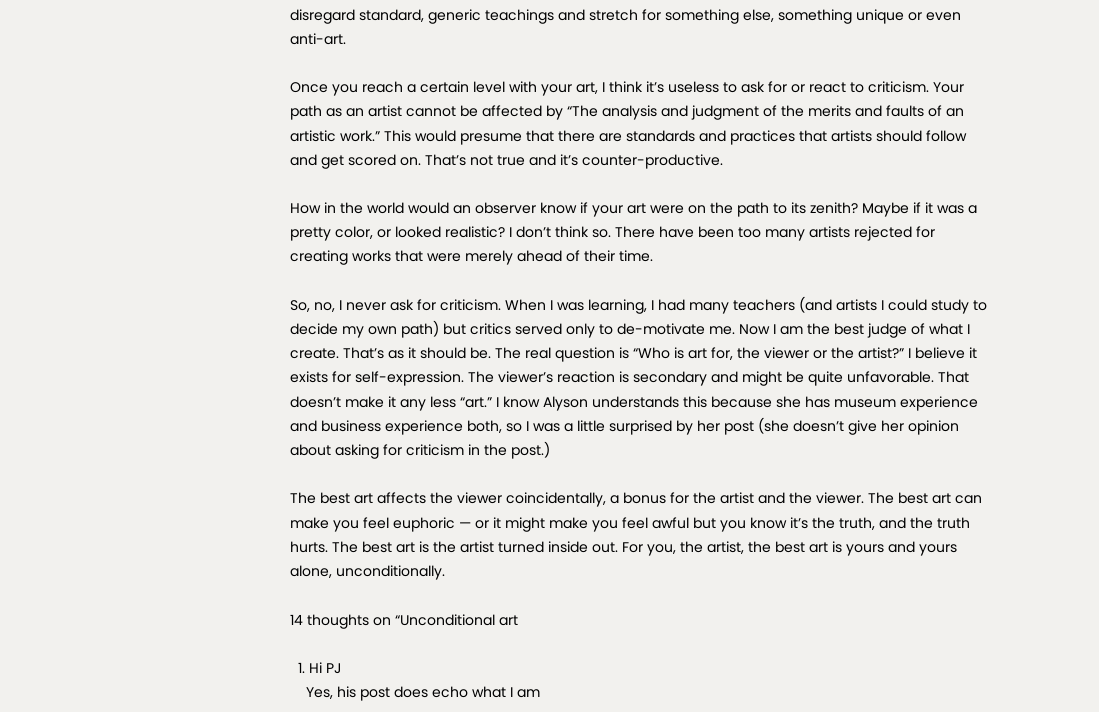disregard standard, generic teachings and stretch for something else, something unique or even anti-art.

Once you reach a certain level with your art, I think it’s useless to ask for or react to criticism. Your path as an artist cannot be affected by “The analysis and judgment of the merits and faults of an artistic work.” This would presume that there are standards and practices that artists should follow and get scored on. That’s not true and it’s counter-productive.

How in the world would an observer know if your art were on the path to its zenith? Maybe if it was a pretty color, or looked realistic? I don’t think so. There have been too many artists rejected for creating works that were merely ahead of their time.

So, no, I never ask for criticism. When I was learning, I had many teachers (and artists I could study to decide my own path) but critics served only to de-motivate me. Now I am the best judge of what I create. That’s as it should be. The real question is “Who is art for, the viewer or the artist?” I believe it exists for self-expression. The viewer’s reaction is secondary and might be quite unfavorable. That doesn’t make it any less “art.” I know Alyson understands this because she has museum experience and business experience both, so I was a little surprised by her post (she doesn’t give her opinion about asking for criticism in the post.)

The best art affects the viewer coincidentally, a bonus for the artist and the viewer. The best art can make you feel euphoric — or it might make you feel awful but you know it’s the truth, and the truth hurts. The best art is the artist turned inside out. For you, the artist, the best art is yours and yours alone, unconditionally.

14 thoughts on “Unconditional art

  1. Hi PJ
    Yes, his post does echo what I am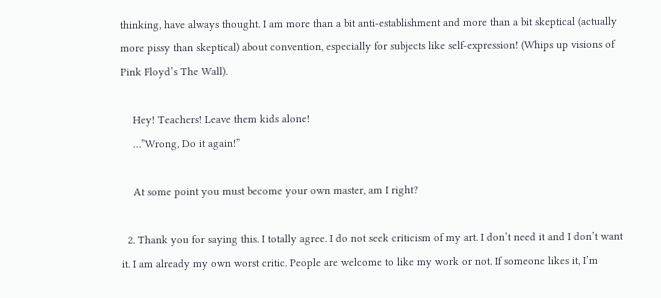thinking, have always thought. I am more than a bit anti-establishment and more than a bit skeptical (actually more pissy than skeptical) about convention, especially for subjects like self-expression! (Whips up visions of Pink Floyd’s The Wall).

    Hey! Teachers! Leave them kids alone!
    …”Wrong, Do it again!”

    At some point you must become your own master, am I right?

  2. Thank you for saying this. I totally agree. I do not seek criticism of my art. I don’t need it and I don’t want it. I am already my own worst critic. People are welcome to like my work or not. If someone likes it, I’m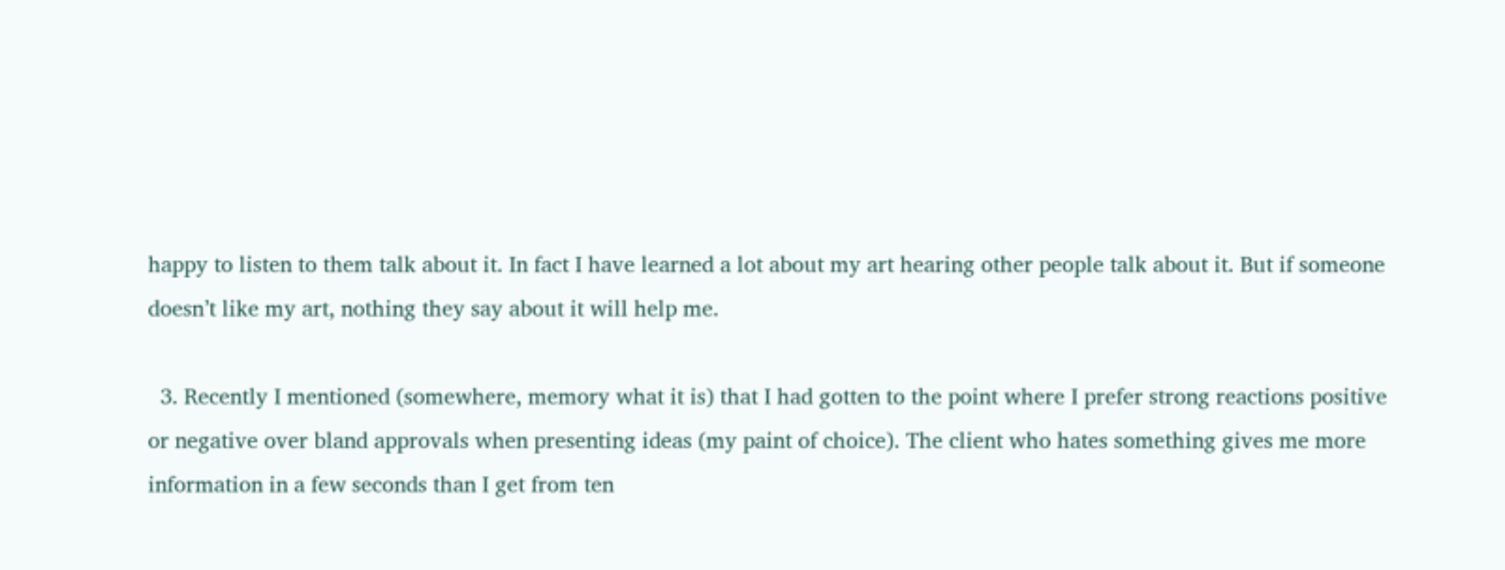happy to listen to them talk about it. In fact I have learned a lot about my art hearing other people talk about it. But if someone doesn’t like my art, nothing they say about it will help me.

  3. Recently I mentioned (somewhere, memory what it is) that I had gotten to the point where I prefer strong reactions positive or negative over bland approvals when presenting ideas (my paint of choice). The client who hates something gives me more information in a few seconds than I get from ten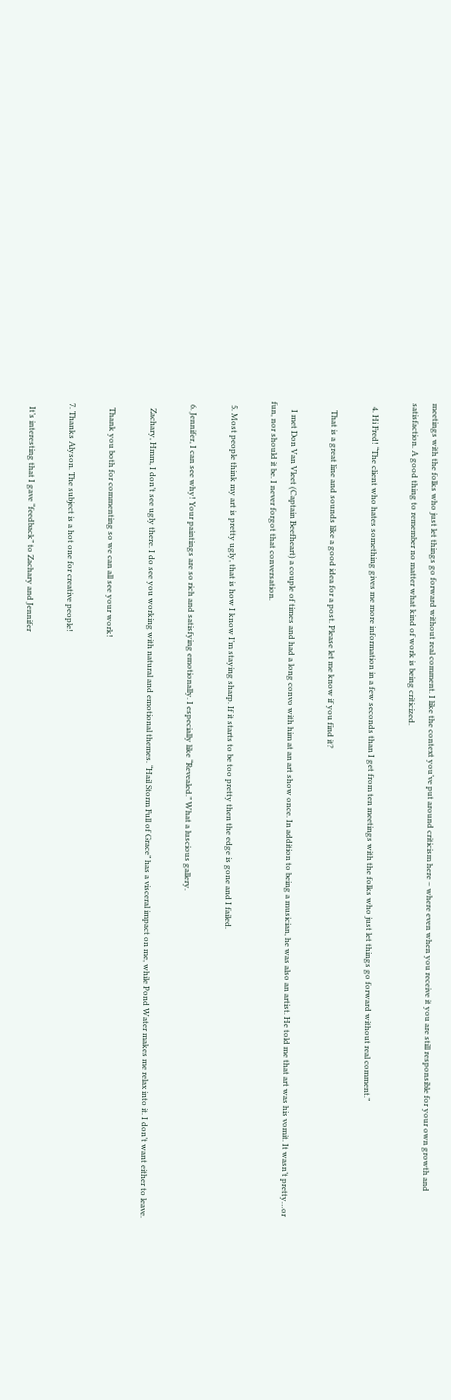meetings with the folks who just let things go forward without real comment. I like the context you’ve put around criticism here – where even when you receive it you are still responsible for your own growth and satisfaction. A good thing to remember no matter what kind of work is being criticized.

  4. Hi Fred! “The client who hates something gives me more information in a few seconds than I get from ten meetings with the folks who just let things go forward without real comment.”

    That is a great line and sounds like a good idea for a post. Please let me know if you find it?

    I met Don Van Vleet (Captain Beefheart) a couple of times and had a long convo with him at an art show once. In addition to being a musician, he was also an artist. He told me that art was his vomit. It wasn’t pretty…or fun, nor should it be. I never forgot that conversation.

  5. Most people think my art is pretty ugly, that is how I know I’m staying sharp. If it starts to be too pretty then the edge is gone and I failed.

  6. Jennifer, I can see why! Your paintings are so rich and satisfying emotionally. I especially like “Revealed.” What a luscious gallery.

    Zachary, Hmm, I don’t see ugly there. I do see you working with natural and emotional themes. “Hail Storm Full of Grace” has a visceral impact on me, while Pond Water makes me relax into it. I don’t want either to leave.

    Thank you both for commenting so we can all see your work!

  7. Thanks Alyson. The subject is a hot one for creative people!

    It’s interesting that I gave “feedback” to Zachary and Jennifer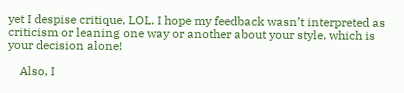yet I despise critique, LOL. I hope my feedback wasn’t interpreted as criticism or leaning one way or another about your style, which is your decision alone!

    Also, I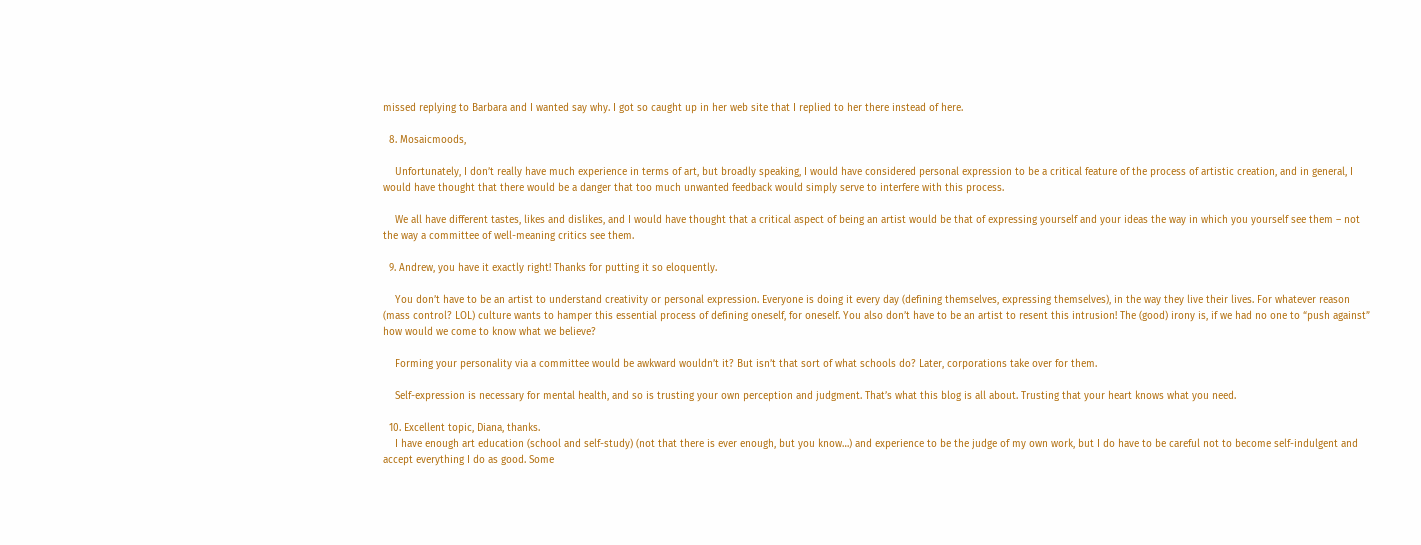missed replying to Barbara and I wanted say why. I got so caught up in her web site that I replied to her there instead of here.

  8. Mosaicmoods,

    Unfortunately, I don’t really have much experience in terms of art, but broadly speaking, I would have considered personal expression to be a critical feature of the process of artistic creation, and in general, I would have thought that there would be a danger that too much unwanted feedback would simply serve to interfere with this process.

    We all have different tastes, likes and dislikes, and I would have thought that a critical aspect of being an artist would be that of expressing yourself and your ideas the way in which you yourself see them – not the way a committee of well-meaning critics see them.

  9. Andrew, you have it exactly right! Thanks for putting it so eloquently.

    You don’t have to be an artist to understand creativity or personal expression. Everyone is doing it every day (defining themselves, expressing themselves), in the way they live their lives. For whatever reason (mass control? LOL) culture wants to hamper this essential process of defining oneself, for oneself. You also don’t have to be an artist to resent this intrusion! The (good) irony is, if we had no one to “push against” how would we come to know what we believe?

    Forming your personality via a committee would be awkward wouldn’t it? But isn’t that sort of what schools do? Later, corporations take over for them.

    Self-expression is necessary for mental health, and so is trusting your own perception and judgment. That’s what this blog is all about. Trusting that your heart knows what you need.

  10. Excellent topic, Diana, thanks.
    I have enough art education (school and self-study) (not that there is ever enough, but you know…) and experience to be the judge of my own work, but I do have to be careful not to become self-indulgent and accept everything I do as good. Some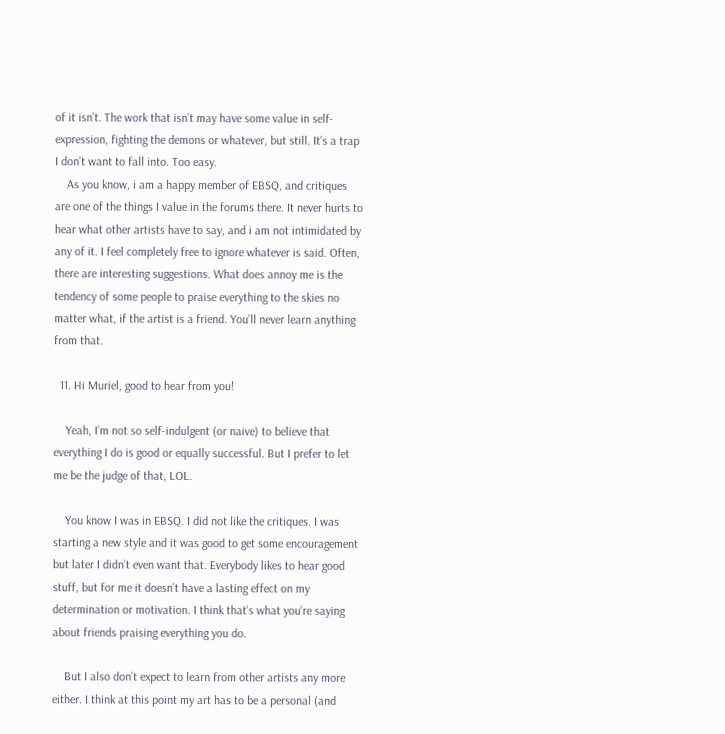of it isn’t. The work that isn’t may have some value in self-expression, fighting the demons or whatever, but still. It’s a trap I don’t want to fall into. Too easy.
    As you know, i am a happy member of EBSQ, and critiques are one of the things I value in the forums there. It never hurts to hear what other artists have to say, and i am not intimidated by any of it. I feel completely free to ignore whatever is said. Often, there are interesting suggestions. What does annoy me is the tendency of some people to praise everything to the skies no matter what, if the artist is a friend. You’ll never learn anything from that.

  11. Hi Muriel, good to hear from you!

    Yeah, I’m not so self-indulgent (or naive) to believe that everything I do is good or equally successful. But I prefer to let me be the judge of that, LOL.

    You know I was in EBSQ. I did not like the critiques. I was starting a new style and it was good to get some encouragement but later I didn’t even want that. Everybody likes to hear good stuff, but for me it doesn’t have a lasting effect on my determination or motivation. I think that’s what you’re saying about friends praising everything you do.

    But I also don’t expect to learn from other artists any more either. I think at this point my art has to be a personal (and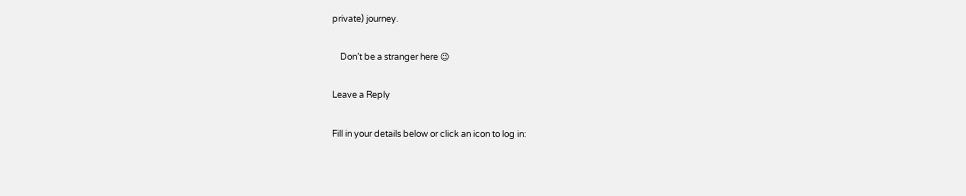private) journey.

    Don’t be a stranger here 😉

Leave a Reply

Fill in your details below or click an icon to log in: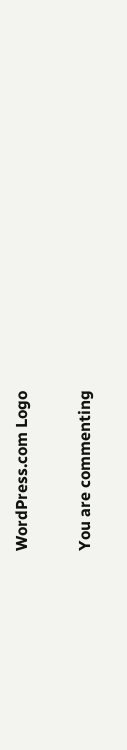WordPress.com Logo

You are commenting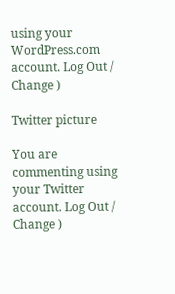using your WordPress.com account. Log Out /  Change )

Twitter picture

You are commenting using your Twitter account. Log Out /  Change )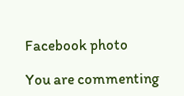Facebook photo

You are commenting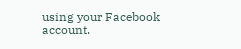using your Facebook account.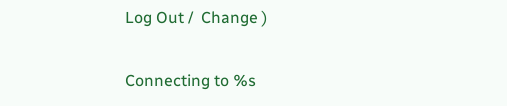Log Out /  Change )

Connecting to %s